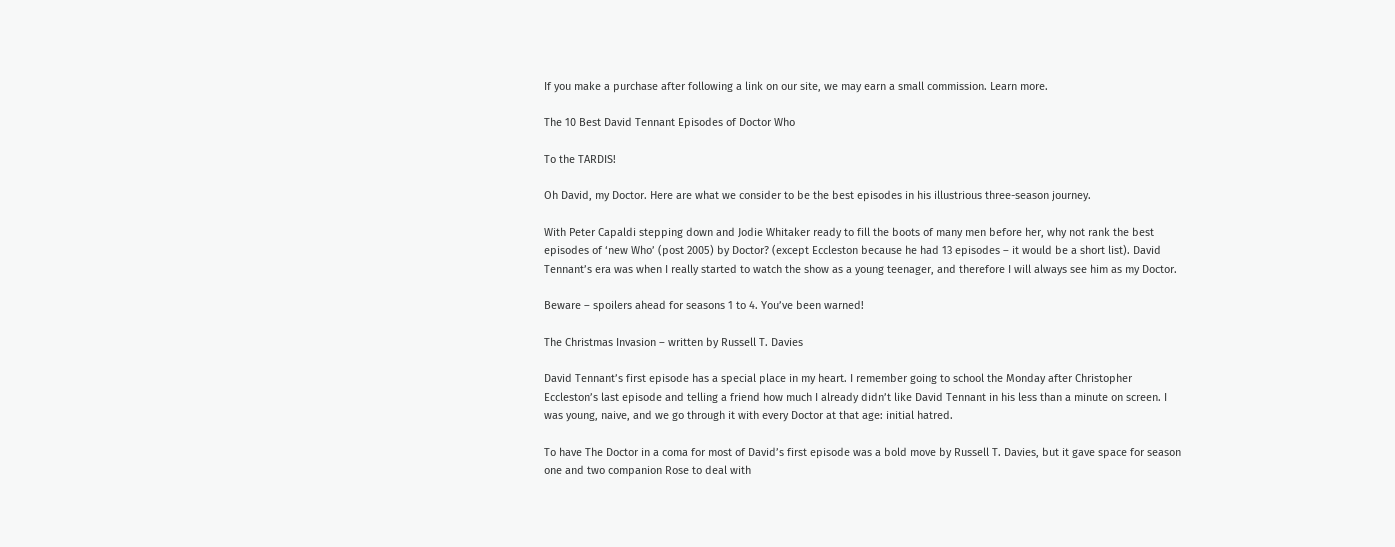If you make a purchase after following a link on our site, we may earn a small commission. Learn more.

The 10 Best David Tennant Episodes of Doctor Who

To the TARDIS!

Oh David, my Doctor. Here are what we consider to be the best episodes in his illustrious three-season journey.

With Peter Capaldi stepping down and Jodie Whitaker ready to fill the boots of many men before her, why not rank the best episodes of ‘new Who’ (post 2005) by Doctor? (except Eccleston because he had 13 episodes – it would be a short list). David Tennant’s era was when I really started to watch the show as a young teenager, and therefore I will always see him as my Doctor.

Beware – spoilers ahead for seasons 1 to 4. You’ve been warned!

The Christmas Invasion – written by Russell T. Davies

David Tennant’s first episode has a special place in my heart. I remember going to school the Monday after Christopher Eccleston’s last episode and telling a friend how much I already didn’t like David Tennant in his less than a minute on screen. I was young, naive, and we go through it with every Doctor at that age: initial hatred.

To have The Doctor in a coma for most of David’s first episode was a bold move by Russell T. Davies, but it gave space for season one and two companion Rose to deal with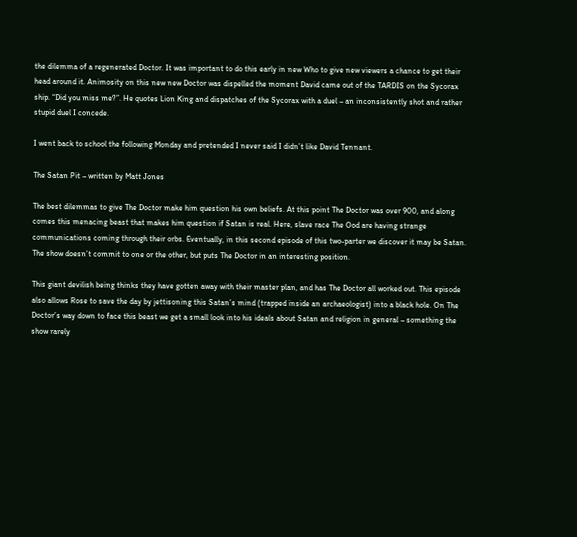the dilemma of a regenerated Doctor. It was important to do this early in new Who to give new viewers a chance to get their head around it. Animosity on this new new Doctor was dispelled the moment David came out of the TARDIS on the Sycorax ship. “Did you miss me?”. He quotes Lion King and dispatches of the Sycorax with a duel – an inconsistently shot and rather stupid duel I concede.

I went back to school the following Monday and pretended I never said I didn’t like David Tennant.

The Satan Pit – written by Matt Jones

The best dilemmas to give The Doctor make him question his own beliefs. At this point The Doctor was over 900, and along comes this menacing beast that makes him question if Satan is real. Here, slave race The Ood are having strange communications coming through their orbs. Eventually, in this second episode of this two-parter we discover it may be Satan. The show doesn’t commit to one or the other, but puts The Doctor in an interesting position.

This giant devilish being thinks they have gotten away with their master plan, and has The Doctor all worked out. This episode also allows Rose to save the day by jettisoning this Satan’s mind (trapped inside an archaeologist) into a black hole. On The Doctor’s way down to face this beast we get a small look into his ideals about Satan and religion in general – something the show rarely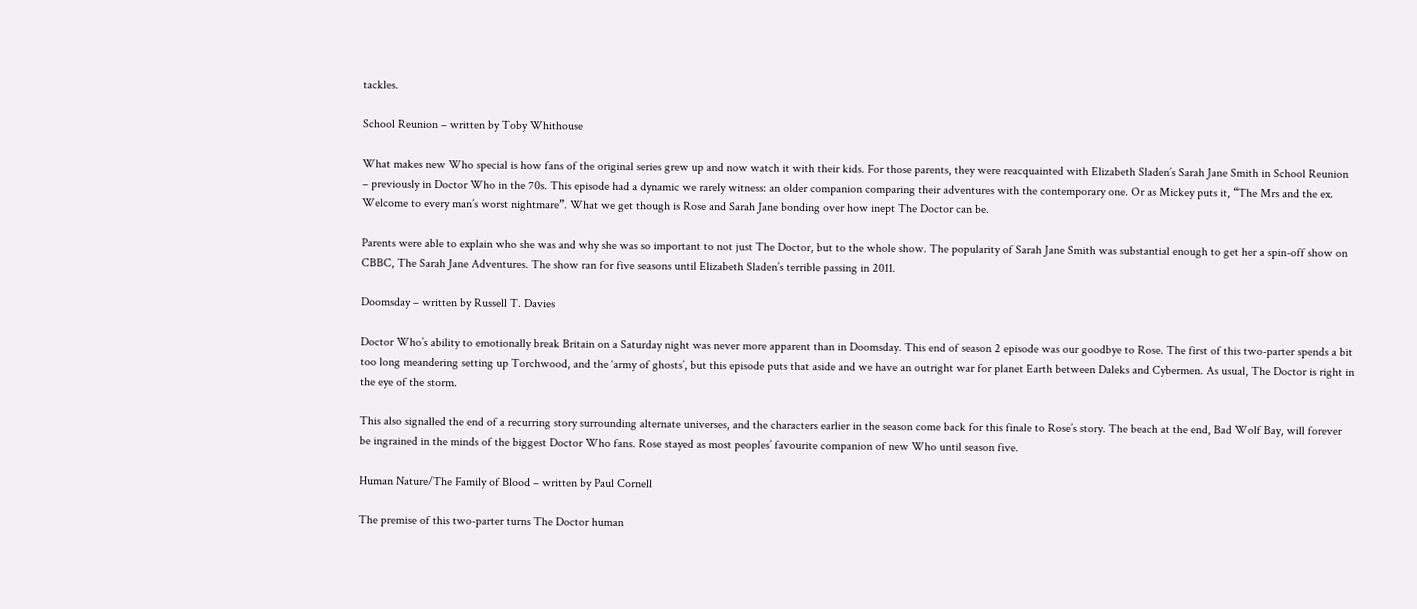tackles.

School Reunion – written by Toby Whithouse

What makes new Who special is how fans of the original series grew up and now watch it with their kids. For those parents, they were reacquainted with Elizabeth Sladen’s Sarah Jane Smith in School Reunion – previously in Doctor Who in the 70s. This episode had a dynamic we rarely witness: an older companion comparing their adventures with the contemporary one. Or as Mickey puts it, “The Mrs and the ex. Welcome to every man’s worst nightmare”. What we get though is Rose and Sarah Jane bonding over how inept The Doctor can be.

Parents were able to explain who she was and why she was so important to not just The Doctor, but to the whole show. The popularity of Sarah Jane Smith was substantial enough to get her a spin-off show on CBBC, The Sarah Jane Adventures. The show ran for five seasons until Elizabeth Sladen’s terrible passing in 2011.

Doomsday – written by Russell T. Davies

Doctor Who’s ability to emotionally break Britain on a Saturday night was never more apparent than in Doomsday. This end of season 2 episode was our goodbye to Rose. The first of this two-parter spends a bit too long meandering setting up Torchwood, and the ‘army of ghosts’, but this episode puts that aside and we have an outright war for planet Earth between Daleks and Cybermen. As usual, The Doctor is right in the eye of the storm.

This also signalled the end of a recurring story surrounding alternate universes, and the characters earlier in the season come back for this finale to Rose’s story. The beach at the end, Bad Wolf Bay, will forever be ingrained in the minds of the biggest Doctor Who fans. Rose stayed as most peoples’ favourite companion of new Who until season five.

Human Nature/The Family of Blood – written by Paul Cornell

The premise of this two-parter turns The Doctor human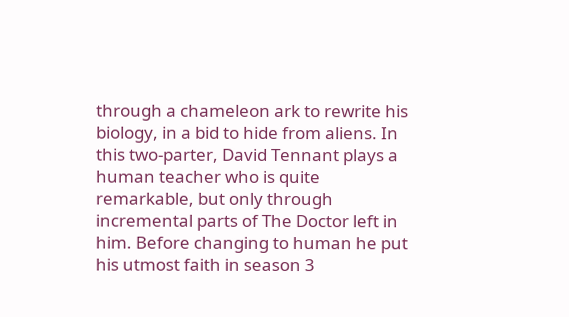through a chameleon ark to rewrite his biology, in a bid to hide from aliens. In this two-parter, David Tennant plays a human teacher who is quite remarkable, but only through incremental parts of The Doctor left in him. Before changing to human he put his utmost faith in season 3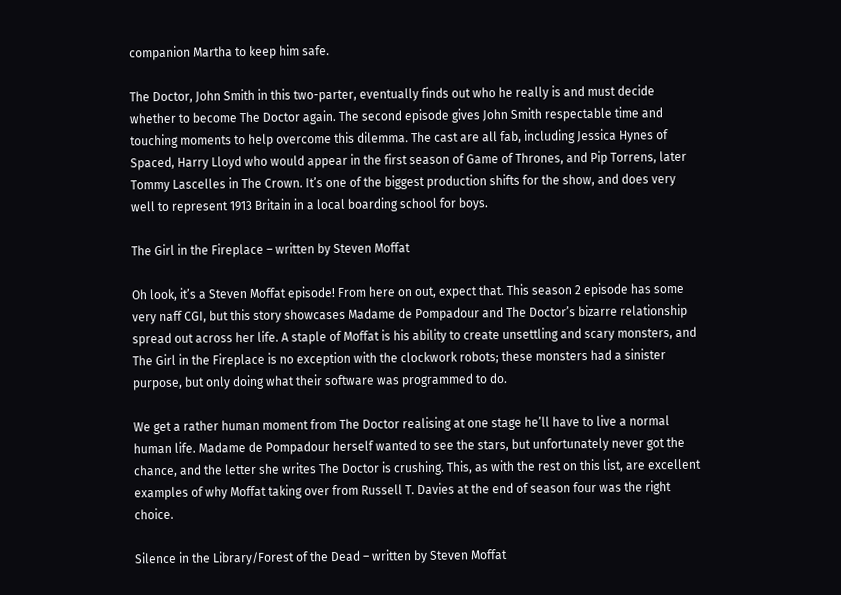companion Martha to keep him safe.

The Doctor, John Smith in this two-parter, eventually finds out who he really is and must decide whether to become The Doctor again. The second episode gives John Smith respectable time and touching moments to help overcome this dilemma. The cast are all fab, including Jessica Hynes of Spaced, Harry Lloyd who would appear in the first season of Game of Thrones, and Pip Torrens, later Tommy Lascelles in The Crown. It’s one of the biggest production shifts for the show, and does very well to represent 1913 Britain in a local boarding school for boys.

The Girl in the Fireplace – written by Steven Moffat

Oh look, it’s a Steven Moffat episode! From here on out, expect that. This season 2 episode has some very naff CGI, but this story showcases Madame de Pompadour and The Doctor’s bizarre relationship spread out across her life. A staple of Moffat is his ability to create unsettling and scary monsters, and The Girl in the Fireplace is no exception with the clockwork robots; these monsters had a sinister purpose, but only doing what their software was programmed to do.

We get a rather human moment from The Doctor realising at one stage he’ll have to live a normal human life. Madame de Pompadour herself wanted to see the stars, but unfortunately never got the chance, and the letter she writes The Doctor is crushing. This, as with the rest on this list, are excellent examples of why Moffat taking over from Russell T. Davies at the end of season four was the right choice.

Silence in the Library/Forest of the Dead – written by Steven Moffat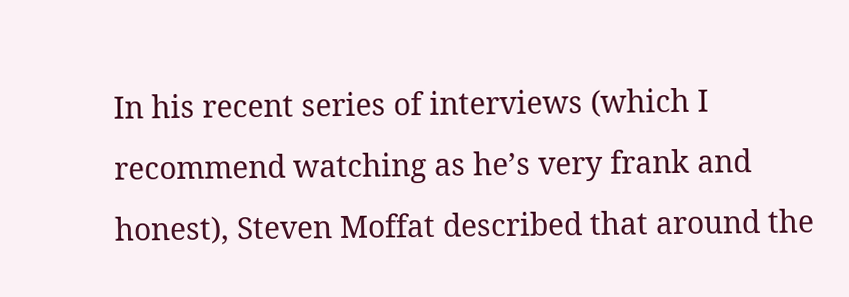In his recent series of interviews (which I recommend watching as he’s very frank and honest), Steven Moffat described that around the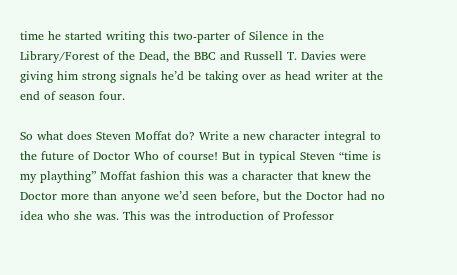time he started writing this two-parter of Silence in the Library/Forest of the Dead, the BBC and Russell T. Davies were giving him strong signals he’d be taking over as head writer at the end of season four.

So what does Steven Moffat do? Write a new character integral to the future of Doctor Who of course! But in typical Steven “time is my plaything” Moffat fashion this was a character that knew the Doctor more than anyone we’d seen before, but the Doctor had no idea who she was. This was the introduction of Professor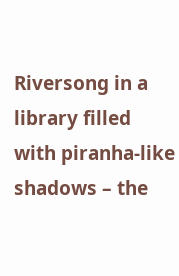Riversong in a library filled with piranha-like shadows – the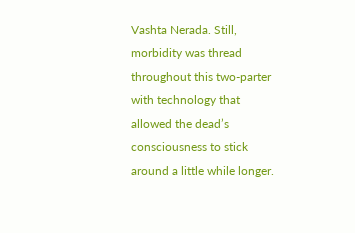Vashta Nerada. Still, morbidity was thread throughout this two-parter with technology that allowed the dead’s consciousness to stick around a little while longer.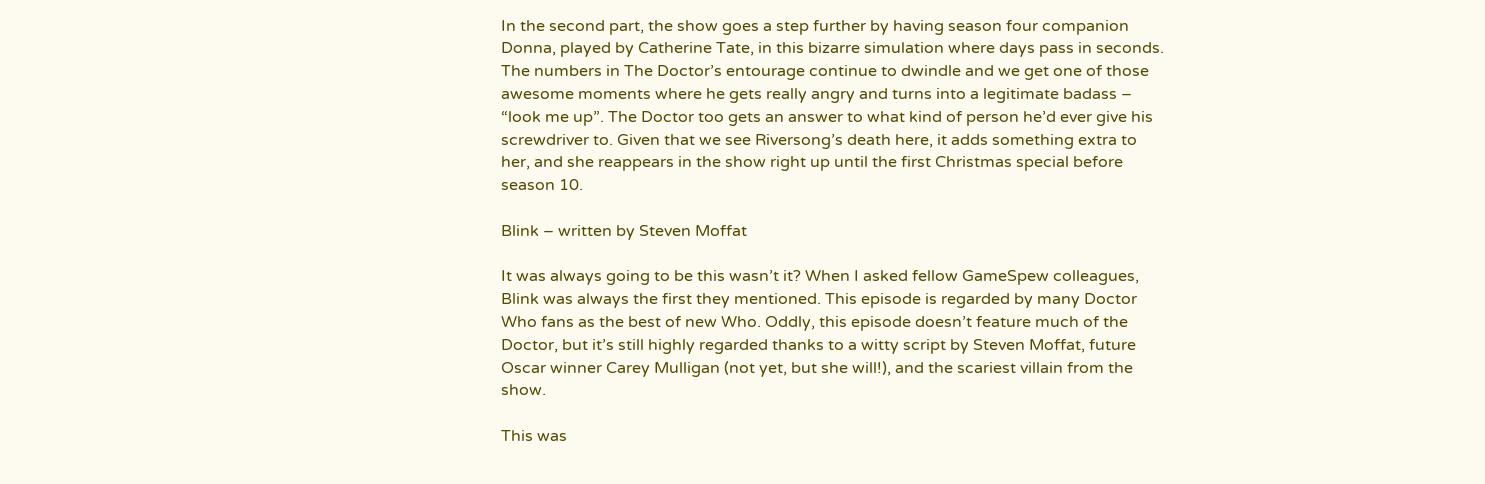In the second part, the show goes a step further by having season four companion Donna, played by Catherine Tate, in this bizarre simulation where days pass in seconds. The numbers in The Doctor’s entourage continue to dwindle and we get one of those awesome moments where he gets really angry and turns into a legitimate badass – “look me up”. The Doctor too gets an answer to what kind of person he’d ever give his screwdriver to. Given that we see Riversong’s death here, it adds something extra to her, and she reappears in the show right up until the first Christmas special before season 10.

Blink – written by Steven Moffat

It was always going to be this wasn’t it? When I asked fellow GameSpew colleagues, Blink was always the first they mentioned. This episode is regarded by many Doctor Who fans as the best of new Who. Oddly, this episode doesn’t feature much of the Doctor, but it’s still highly regarded thanks to a witty script by Steven Moffat, future Oscar winner Carey Mulligan (not yet, but she will!), and the scariest villain from the show.

This was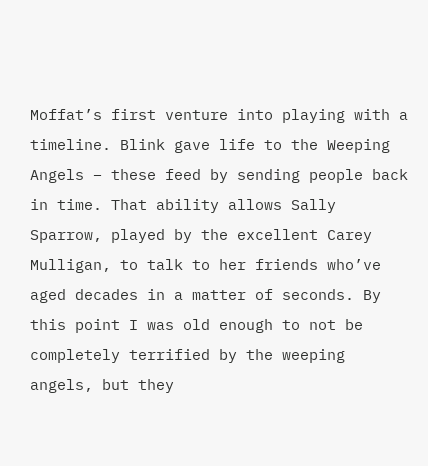Moffat’s first venture into playing with a timeline. Blink gave life to the Weeping Angels – these feed by sending people back in time. That ability allows Sally Sparrow, played by the excellent Carey Mulligan, to talk to her friends who’ve aged decades in a matter of seconds. By this point I was old enough to not be completely terrified by the weeping angels, but they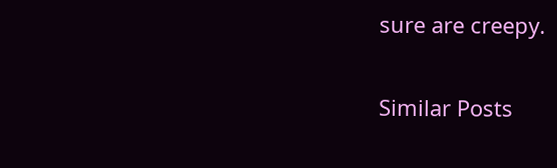sure are creepy.

Similar Posts